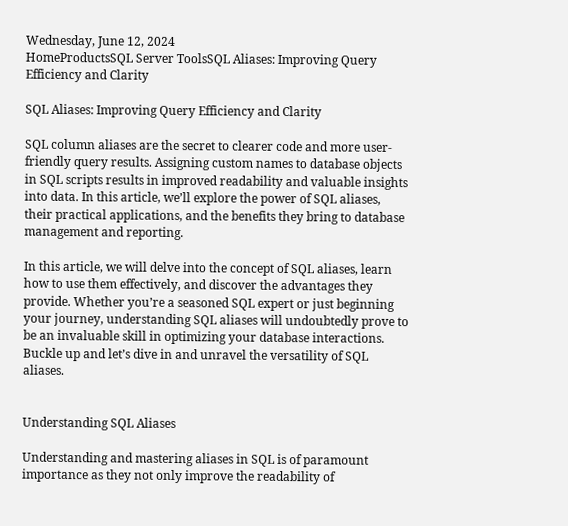Wednesday, June 12, 2024
HomeProductsSQL Server ToolsSQL Aliases: Improving Query Efficiency and Clarity

SQL Aliases: Improving Query Efficiency and Clarity

SQL column aliases are the secret to clearer code and more user-friendly query results. Assigning custom names to database objects in SQL scripts results in improved readability and valuable insights into data. In this article, we’ll explore the power of SQL aliases, their practical applications, and the benefits they bring to database management and reporting.

In this article, we will delve into the concept of SQL aliases, learn how to use them effectively, and discover the advantages they provide. Whether you’re a seasoned SQL expert or just beginning your journey, understanding SQL aliases will undoubtedly prove to be an invaluable skill in optimizing your database interactions. Buckle up and let’s dive in and unravel the versatility of SQL aliases.


Understanding SQL Aliases

Understanding and mastering aliases in SQL is of paramount importance as they not only improve the readability of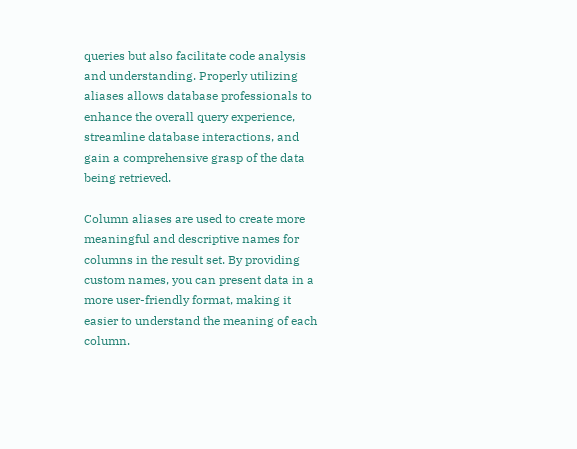queries but also facilitate code analysis and understanding. Properly utilizing aliases allows database professionals to enhance the overall query experience, streamline database interactions, and gain a comprehensive grasp of the data being retrieved.

Column aliases are used to create more meaningful and descriptive names for columns in the result set. By providing custom names, you can present data in a more user-friendly format, making it easier to understand the meaning of each column.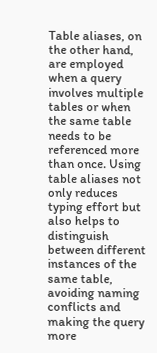Table aliases, on the other hand, are employed when a query involves multiple tables or when the same table needs to be referenced more than once. Using table aliases not only reduces typing effort but also helps to distinguish between different instances of the same table, avoiding naming conflicts and making the query more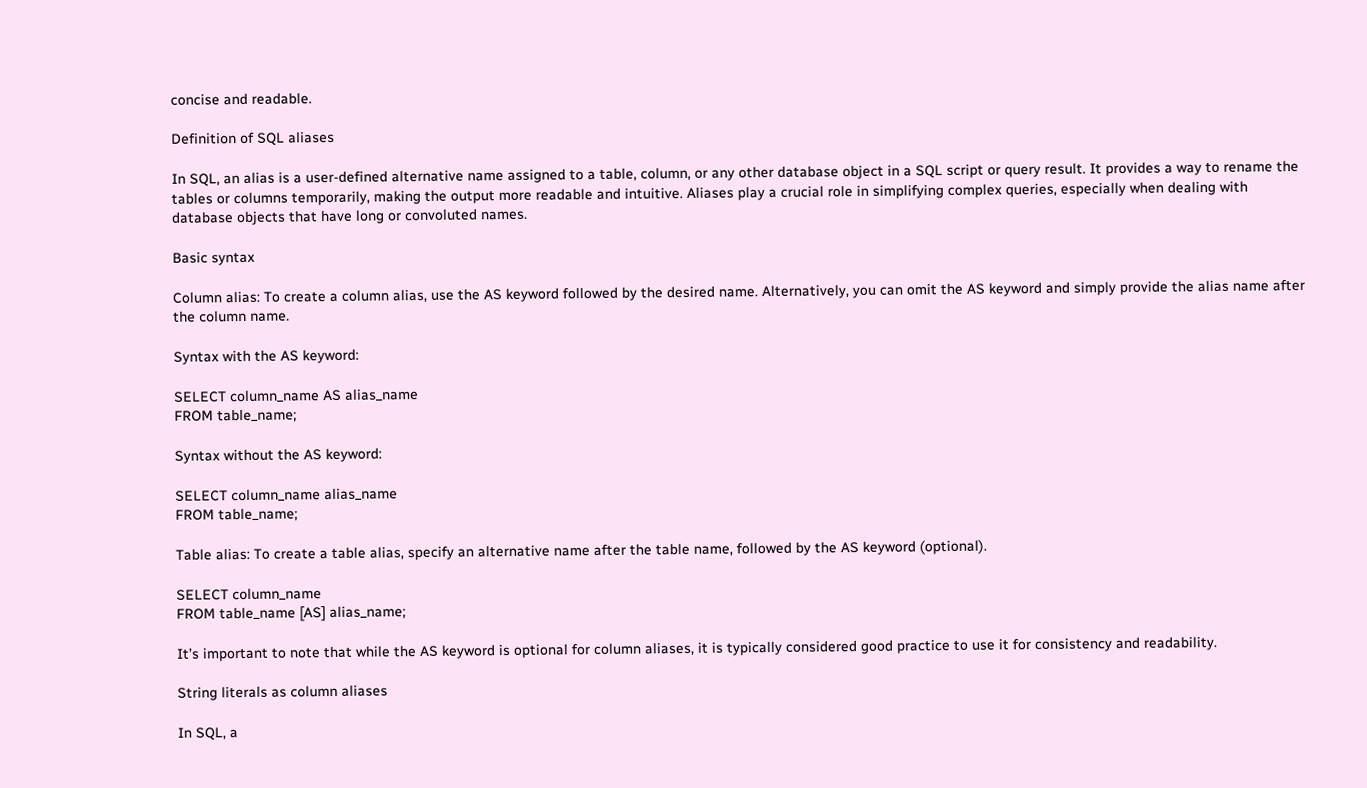concise and readable.

Definition of SQL aliases

In SQL, an alias is a user-defined alternative name assigned to a table, column, or any other database object in a SQL script or query result. It provides a way to rename the tables or columns temporarily, making the output more readable and intuitive. Aliases play a crucial role in simplifying complex queries, especially when dealing with database objects that have long or convoluted names.

Basic syntax

Column alias: To create a column alias, use the AS keyword followed by the desired name. Alternatively, you can omit the AS keyword and simply provide the alias name after the column name.

Syntax with the AS keyword:

SELECT column_name AS alias_name
FROM table_name;

Syntax without the AS keyword:

SELECT column_name alias_name
FROM table_name;

Table alias: To create a table alias, specify an alternative name after the table name, followed by the AS keyword (optional).

SELECT column_name
FROM table_name [AS] alias_name;

It’s important to note that while the AS keyword is optional for column aliases, it is typically considered good practice to use it for consistency and readability.

String literals as column aliases

In SQL, a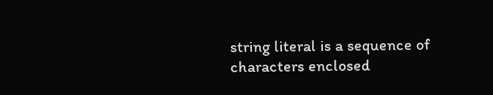string literal is a sequence of characters enclosed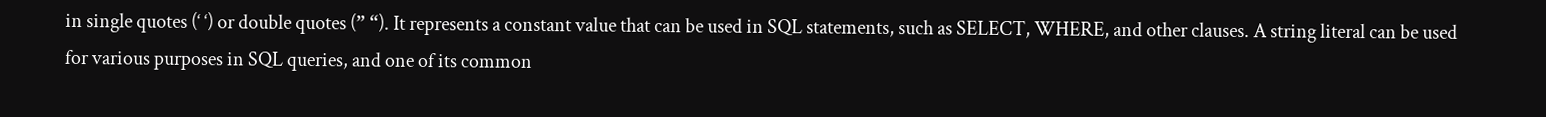in single quotes (‘ ‘) or double quotes (” “). It represents a constant value that can be used in SQL statements, such as SELECT, WHERE, and other clauses. A string literal can be used for various purposes in SQL queries, and one of its common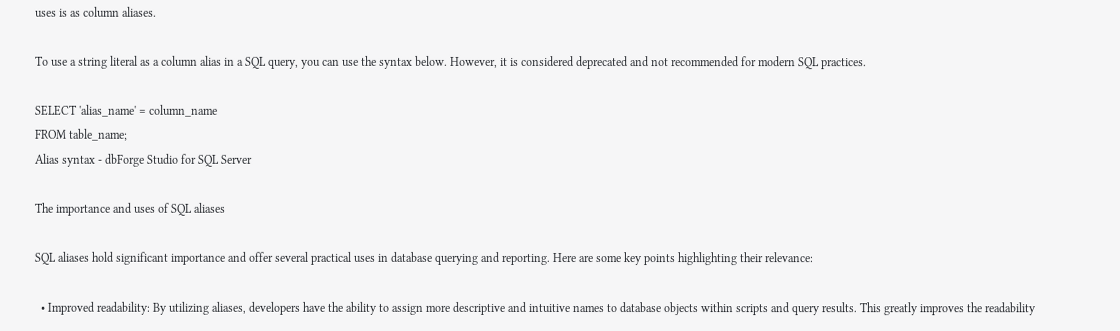uses is as column aliases.

To use a string literal as a column alias in a SQL query, you can use the syntax below. However, it is considered deprecated and not recommended for modern SQL practices.

SELECT 'alias_name' = column_name
FROM table_name;
Alias syntax - dbForge Studio for SQL Server

The importance and uses of SQL aliases

SQL aliases hold significant importance and offer several practical uses in database querying and reporting. Here are some key points highlighting their relevance:

  • Improved readability: By utilizing aliases, developers have the ability to assign more descriptive and intuitive names to database objects within scripts and query results. This greatly improves the readability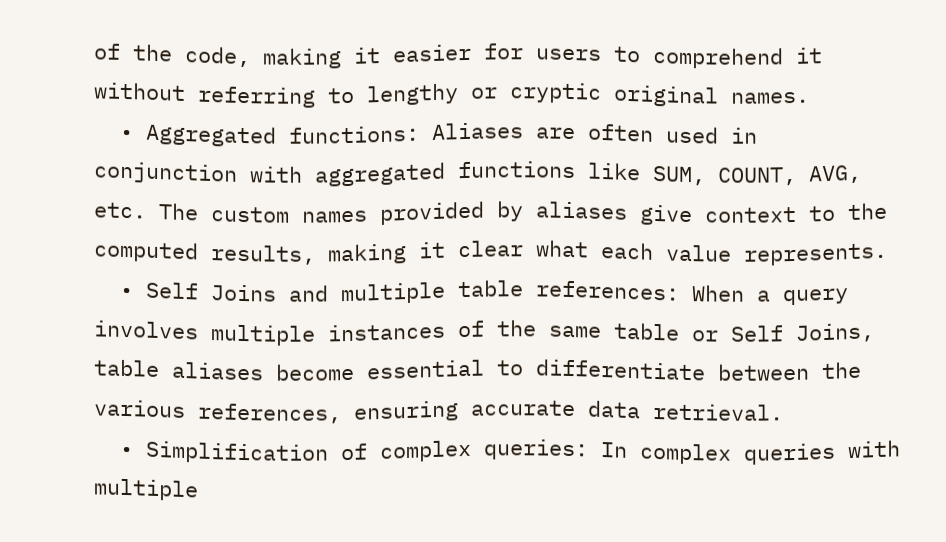of the code, making it easier for users to comprehend it without referring to lengthy or cryptic original names.
  • Aggregated functions: Aliases are often used in conjunction with aggregated functions like SUM, COUNT, AVG, etc. The custom names provided by aliases give context to the computed results, making it clear what each value represents.
  • Self Joins and multiple table references: When a query involves multiple instances of the same table or Self Joins, table aliases become essential to differentiate between the various references, ensuring accurate data retrieval.
  • Simplification of complex queries: In complex queries with multiple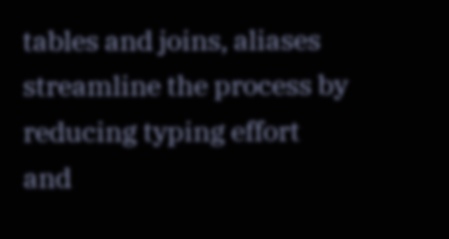tables and joins, aliases streamline the process by reducing typing effort and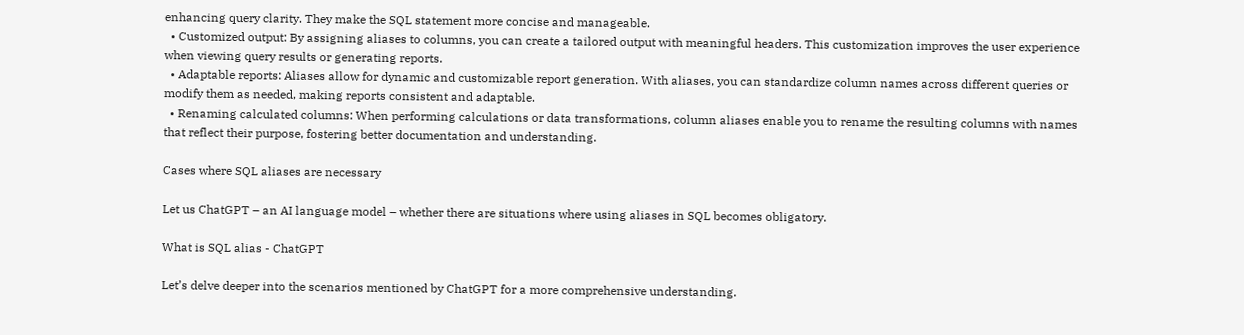enhancing query clarity. They make the SQL statement more concise and manageable.
  • Customized output: By assigning aliases to columns, you can create a tailored output with meaningful headers. This customization improves the user experience when viewing query results or generating reports.
  • Adaptable reports: Aliases allow for dynamic and customizable report generation. With aliases, you can standardize column names across different queries or modify them as needed, making reports consistent and adaptable.
  • Renaming calculated columns: When performing calculations or data transformations, column aliases enable you to rename the resulting columns with names that reflect their purpose, fostering better documentation and understanding.

Cases where SQL aliases are necessary

Let us ChatGPT – an AI language model – whether there are situations where using aliases in SQL becomes obligatory.

What is SQL alias - ChatGPT

Let’s delve deeper into the scenarios mentioned by ChatGPT for a more comprehensive understanding.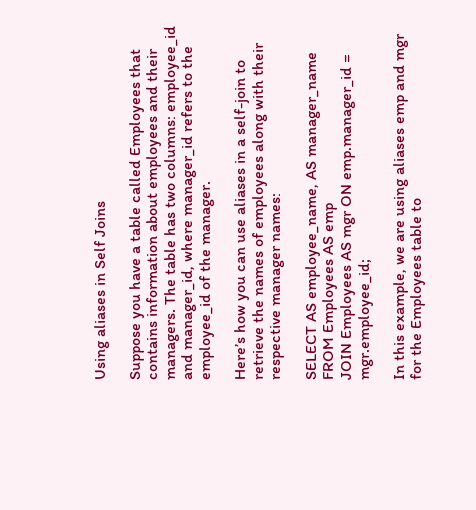Using aliases in Self Joins

Suppose you have a table called Employees that contains information about employees and their managers. The table has two columns: employee_id and manager_id, where manager_id refers to the employee_id of the manager.

Here’s how you can use aliases in a self-join to retrieve the names of employees along with their respective manager names:

SELECT AS employee_name, AS manager_name
FROM Employees AS emp
JOIN Employees AS mgr ON emp.manager_id = mgr.employee_id;

In this example, we are using aliases emp and mgr for the Employees table to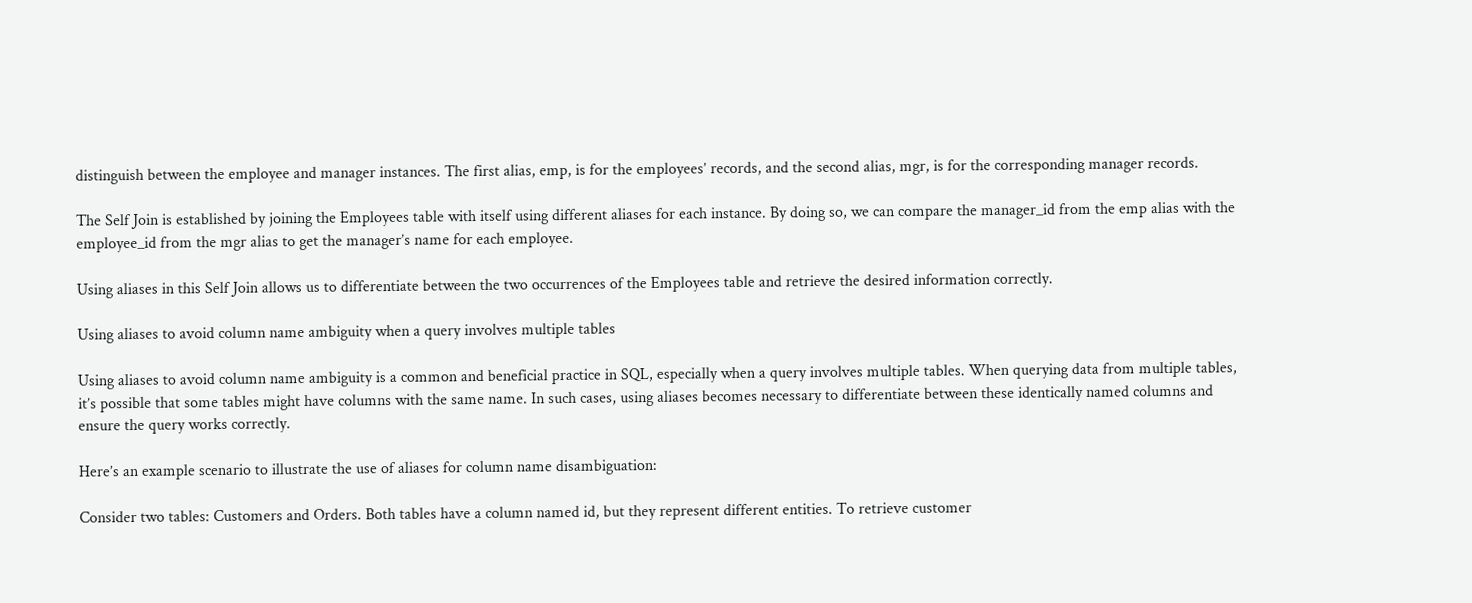distinguish between the employee and manager instances. The first alias, emp, is for the employees’ records, and the second alias, mgr, is for the corresponding manager records.

The Self Join is established by joining the Employees table with itself using different aliases for each instance. By doing so, we can compare the manager_id from the emp alias with the employee_id from the mgr alias to get the manager’s name for each employee.

Using aliases in this Self Join allows us to differentiate between the two occurrences of the Employees table and retrieve the desired information correctly.

Using aliases to avoid column name ambiguity when a query involves multiple tables

Using aliases to avoid column name ambiguity is a common and beneficial practice in SQL, especially when a query involves multiple tables. When querying data from multiple tables, it’s possible that some tables might have columns with the same name. In such cases, using aliases becomes necessary to differentiate between these identically named columns and ensure the query works correctly.

Here’s an example scenario to illustrate the use of aliases for column name disambiguation:

Consider two tables: Customers and Orders. Both tables have a column named id, but they represent different entities. To retrieve customer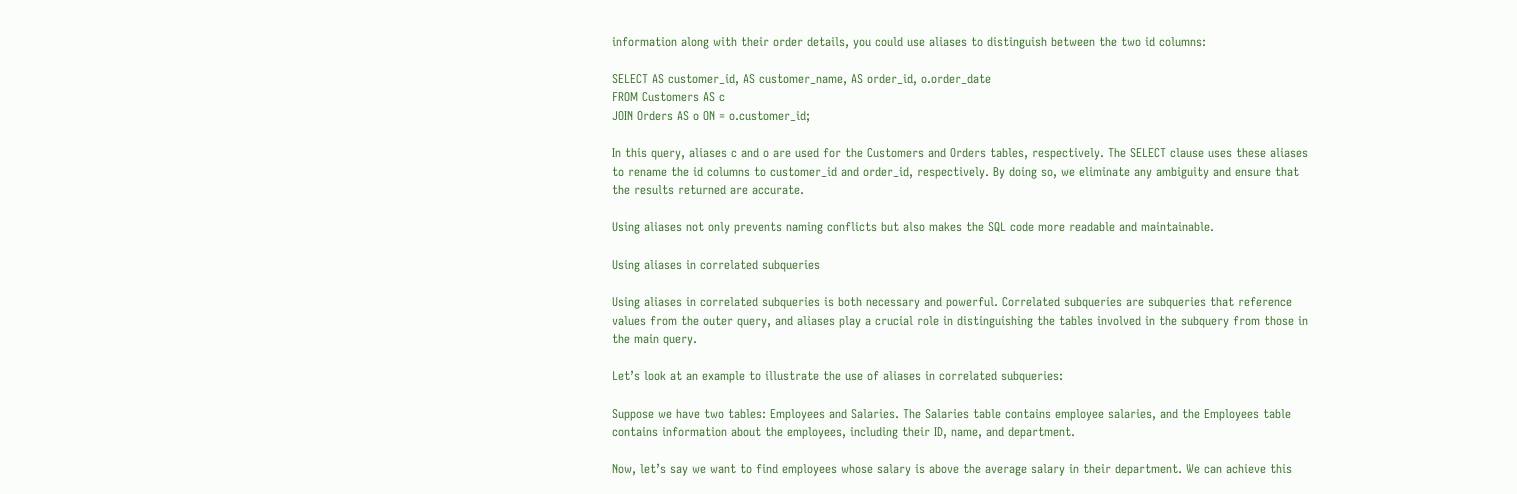information along with their order details, you could use aliases to distinguish between the two id columns:

SELECT AS customer_id, AS customer_name, AS order_id, o.order_date
FROM Customers AS c
JOIN Orders AS o ON = o.customer_id;

In this query, aliases c and o are used for the Customers and Orders tables, respectively. The SELECT clause uses these aliases to rename the id columns to customer_id and order_id, respectively. By doing so, we eliminate any ambiguity and ensure that the results returned are accurate.

Using aliases not only prevents naming conflicts but also makes the SQL code more readable and maintainable.

Using aliases in correlated subqueries

Using aliases in correlated subqueries is both necessary and powerful. Correlated subqueries are subqueries that reference values from the outer query, and aliases play a crucial role in distinguishing the tables involved in the subquery from those in the main query.

Let’s look at an example to illustrate the use of aliases in correlated subqueries:

Suppose we have two tables: Employees and Salaries. The Salaries table contains employee salaries, and the Employees table contains information about the employees, including their ID, name, and department.

Now, let’s say we want to find employees whose salary is above the average salary in their department. We can achieve this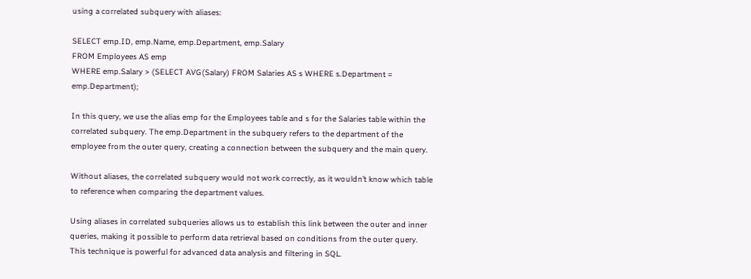using a correlated subquery with aliases:

SELECT emp.ID, emp.Name, emp.Department, emp.Salary
FROM Employees AS emp
WHERE emp.Salary > (SELECT AVG(Salary) FROM Salaries AS s WHERE s.Department = emp.Department);

In this query, we use the alias emp for the Employees table and s for the Salaries table within the correlated subquery. The emp.Department in the subquery refers to the department of the employee from the outer query, creating a connection between the subquery and the main query.

Without aliases, the correlated subquery would not work correctly, as it wouldn’t know which table to reference when comparing the department values.

Using aliases in correlated subqueries allows us to establish this link between the outer and inner queries, making it possible to perform data retrieval based on conditions from the outer query. This technique is powerful for advanced data analysis and filtering in SQL.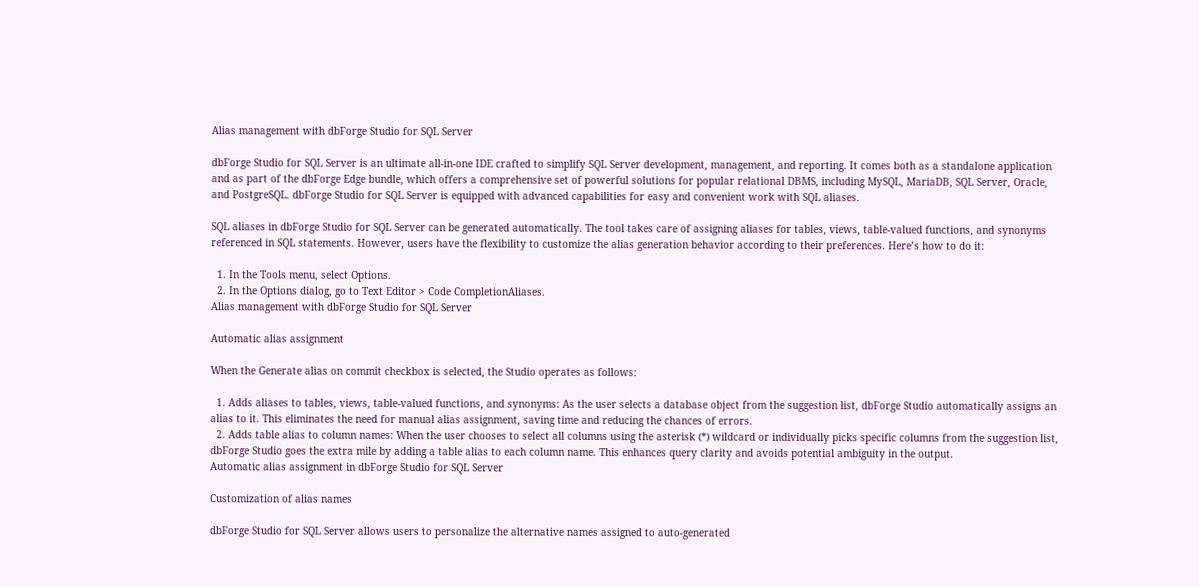Alias management with dbForge Studio for SQL Server

dbForge Studio for SQL Server is an ultimate all-in-one IDE crafted to simplify SQL Server development, management, and reporting. It comes both as a standalone application and as part of the dbForge Edge bundle, which offers a comprehensive set of powerful solutions for popular relational DBMS, including MySQL, MariaDB, SQL Server, Oracle, and PostgreSQL. dbForge Studio for SQL Server is equipped with advanced capabilities for easy and convenient work with SQL aliases.

SQL aliases in dbForge Studio for SQL Server can be generated automatically. The tool takes care of assigning aliases for tables, views, table-valued functions, and synonyms referenced in SQL statements. However, users have the flexibility to customize the alias generation behavior according to their preferences. Here’s how to do it:

  1. In the Tools menu, select Options.
  2. In the Options dialog, go to Text Editor > Code CompletionAliases.
Alias management with dbForge Studio for SQL Server

Automatic alias assignment

When the Generate alias on commit checkbox is selected, the Studio operates as follows:

  1. Adds aliases to tables, views, table-valued functions, and synonyms: As the user selects a database object from the suggestion list, dbForge Studio automatically assigns an alias to it. This eliminates the need for manual alias assignment, saving time and reducing the chances of errors.
  2. Adds table alias to column names: When the user chooses to select all columns using the asterisk (*) wildcard or individually picks specific columns from the suggestion list, dbForge Studio goes the extra mile by adding a table alias to each column name. This enhances query clarity and avoids potential ambiguity in the output.
Automatic alias assignment in dbForge Studio for SQL Server

Customization of alias names

dbForge Studio for SQL Server allows users to personalize the alternative names assigned to auto-generated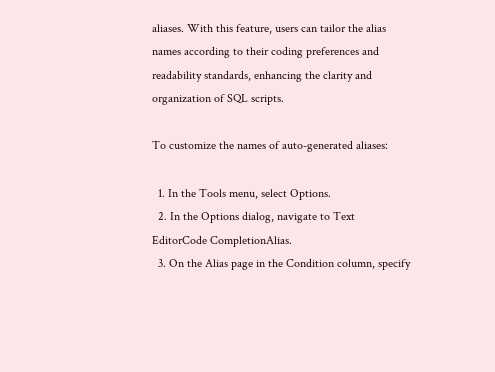aliases. With this feature, users can tailor the alias names according to their coding preferences and readability standards, enhancing the clarity and organization of SQL scripts.

To customize the names of auto-generated aliases:

  1. In the Tools menu, select Options.
  2. In the Options dialog, navigate to Text EditorCode CompletionAlias.
  3. On the Alias page in the Condition column, specify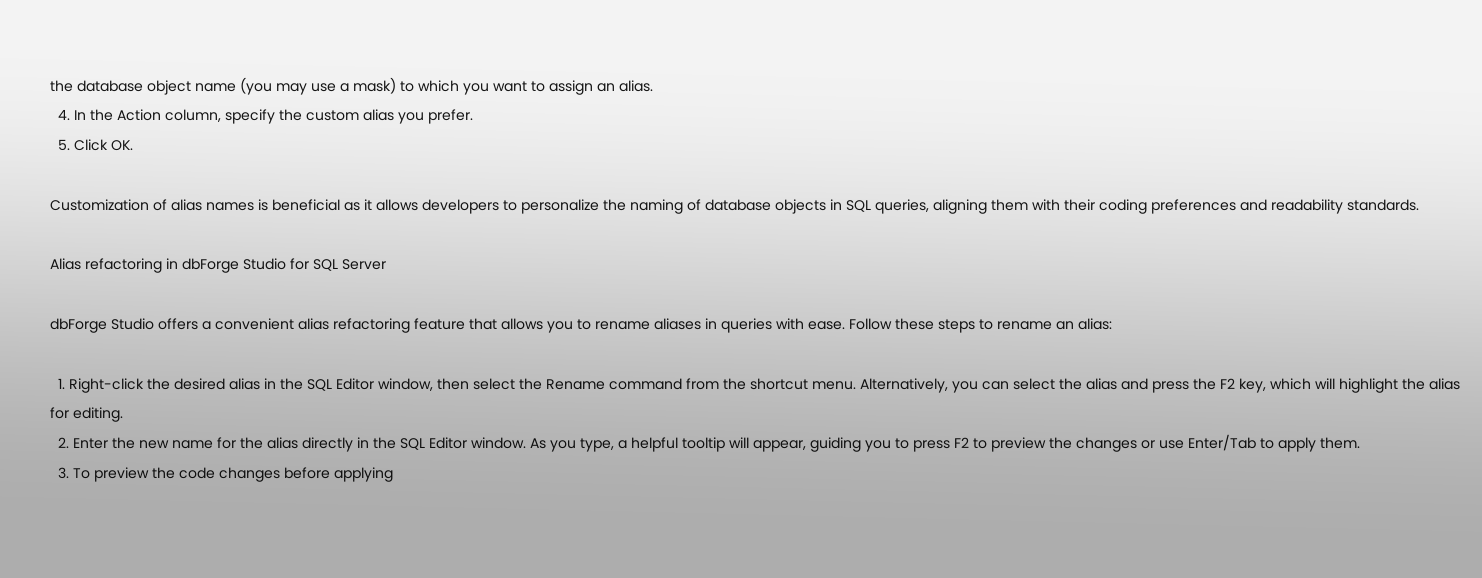the database object name (you may use a mask) to which you want to assign an alias.
  4. In the Action column, specify the custom alias you prefer.
  5. Click OK.

Customization of alias names is beneficial as it allows developers to personalize the naming of database objects in SQL queries, aligning them with their coding preferences and readability standards.

Alias refactoring in dbForge Studio for SQL Server

dbForge Studio offers a convenient alias refactoring feature that allows you to rename aliases in queries with ease. Follow these steps to rename an alias:

  1. Right-click the desired alias in the SQL Editor window, then select the Rename command from the shortcut menu. Alternatively, you can select the alias and press the F2 key, which will highlight the alias for editing.
  2. Enter the new name for the alias directly in the SQL Editor window. As you type, a helpful tooltip will appear, guiding you to press F2 to preview the changes or use Enter/Tab to apply them.
  3. To preview the code changes before applying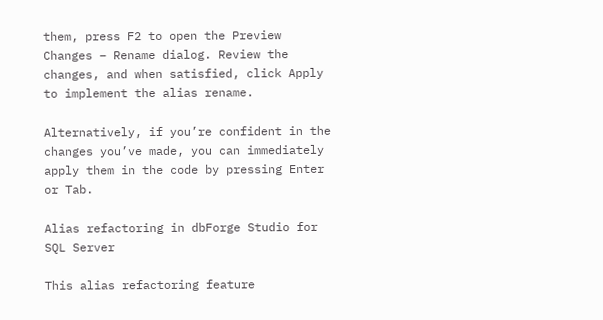them, press F2 to open the Preview Changes – Rename dialog. Review the changes, and when satisfied, click Apply to implement the alias rename.

Alternatively, if you’re confident in the changes you’ve made, you can immediately apply them in the code by pressing Enter or Tab.

Alias refactoring in dbForge Studio for SQL Server

This alias refactoring feature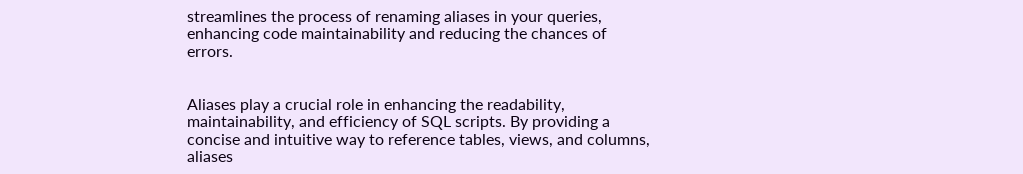streamlines the process of renaming aliases in your queries, enhancing code maintainability and reducing the chances of errors.


Aliases play a crucial role in enhancing the readability, maintainability, and efficiency of SQL scripts. By providing a concise and intuitive way to reference tables, views, and columns, aliases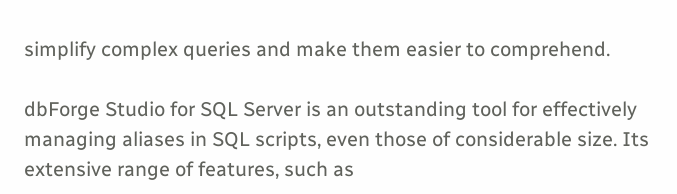simplify complex queries and make them easier to comprehend.

dbForge Studio for SQL Server is an outstanding tool for effectively managing aliases in SQL scripts, even those of considerable size. Its extensive range of features, such as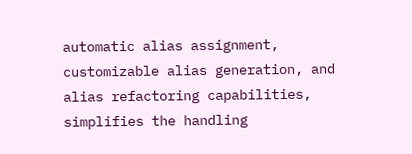automatic alias assignment, customizable alias generation, and alias refactoring capabilities, simplifies the handling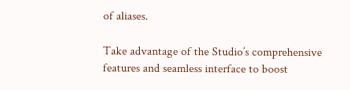of aliases.

Take advantage of the Studio’s comprehensive features and seamless interface to boost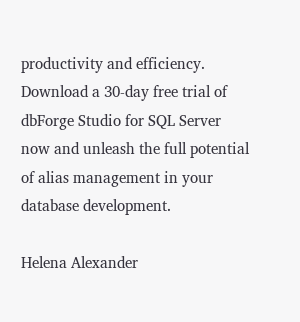productivity and efficiency. Download a 30-day free trial of dbForge Studio for SQL Server now and unleash the full potential of alias management in your database development.

Helena Alexander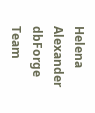Helena Alexander
dbForge Team